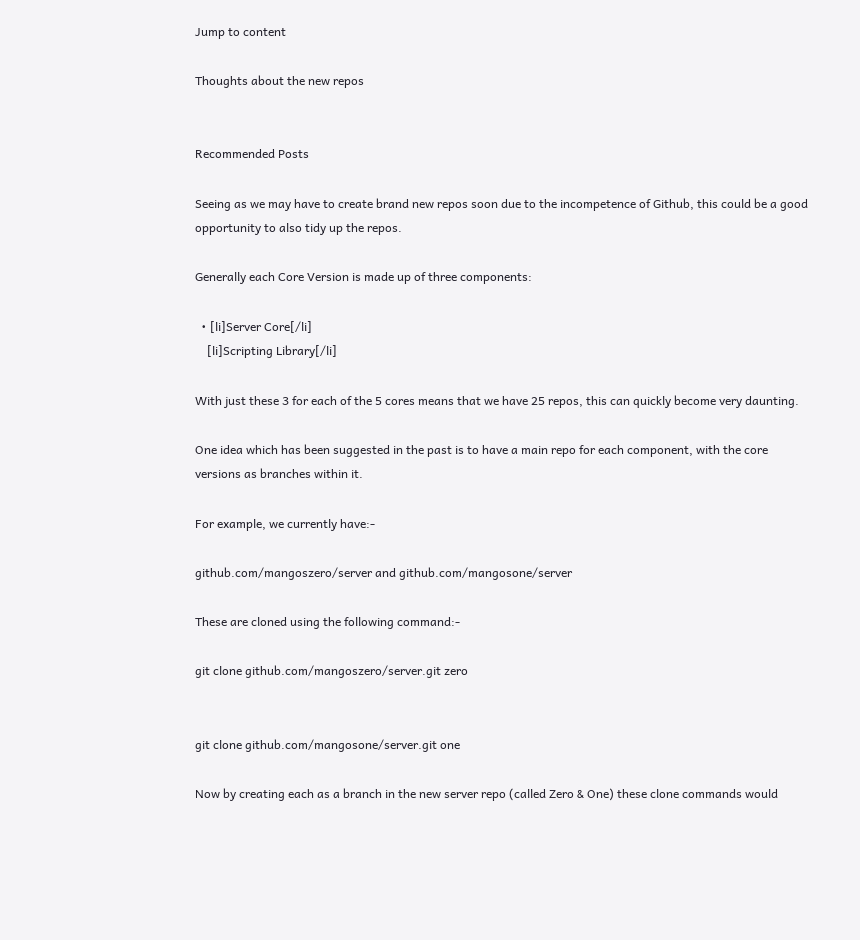Jump to content

Thoughts about the new repos


Recommended Posts

Seeing as we may have to create brand new repos soon due to the incompetence of Github, this could be a good opportunity to also tidy up the repos.

Generally each Core Version is made up of three components:

  • [li]Server Core[/li]
    [li]Scripting Library[/li]

With just these 3 for each of the 5 cores means that we have 25 repos, this can quickly become very daunting.

One idea which has been suggested in the past is to have a main repo for each component, with the core versions as branches within it.

For example, we currently have:-

github.com/mangoszero/server and github.com/mangosone/server

These are cloned using the following command:-

git clone github.com/mangoszero/server.git zero


git clone github.com/mangosone/server.git one

Now by creating each as a branch in the new server repo (called Zero & One) these clone commands would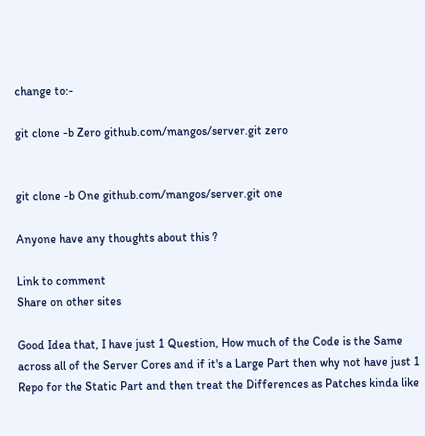change to:-

git clone -b Zero github.com/mangos/server.git zero


git clone -b One github.com/mangos/server.git one

Anyone have any thoughts about this ?

Link to comment
Share on other sites

Good Idea that, I have just 1 Question, How much of the Code is the Same across all of the Server Cores and if it's a Large Part then why not have just 1 Repo for the Static Part and then treat the Differences as Patches kinda like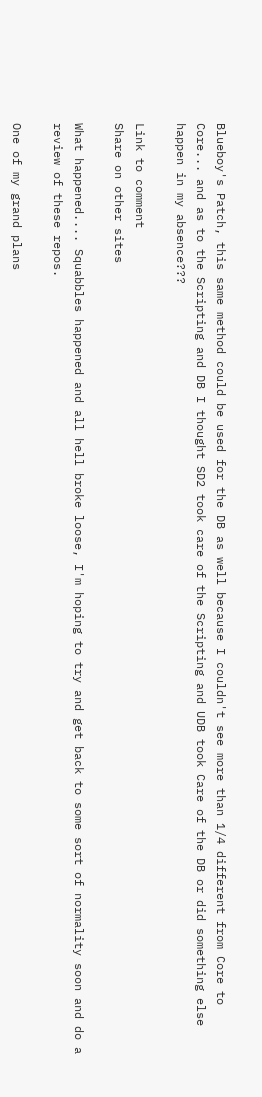Blueboy's Patch, this same method could be used for the DB as well because I couldn't see more than 1/4 different from Core to Core... and as to the Scripting and DB I thought SD2 took care of the Scripting and UDB took Care of the DB or did something else happen in my absence???

Link to comment
Share on other sites

What happened.... Squabbles happened and all hell broke loose, I'm hoping to try and get back to some sort of normality soon and do a review of these repos.

One of my grand plans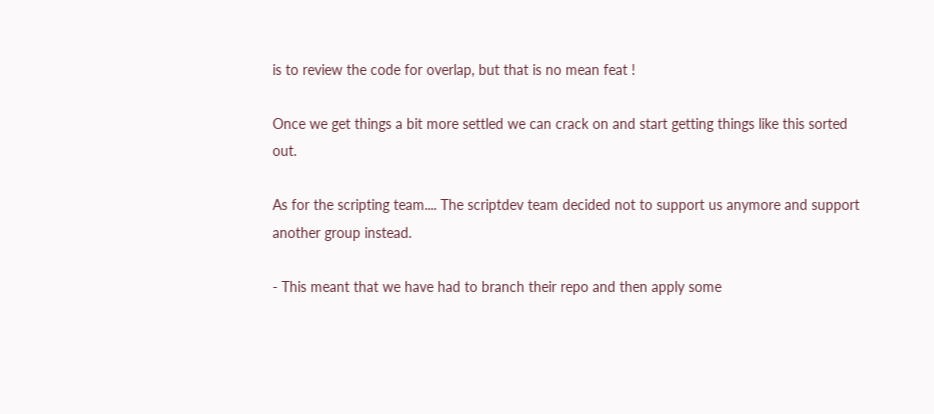is to review the code for overlap, but that is no mean feat !

Once we get things a bit more settled we can crack on and start getting things like this sorted out.

As for the scripting team.... The scriptdev team decided not to support us anymore and support another group instead.

- This meant that we have had to branch their repo and then apply some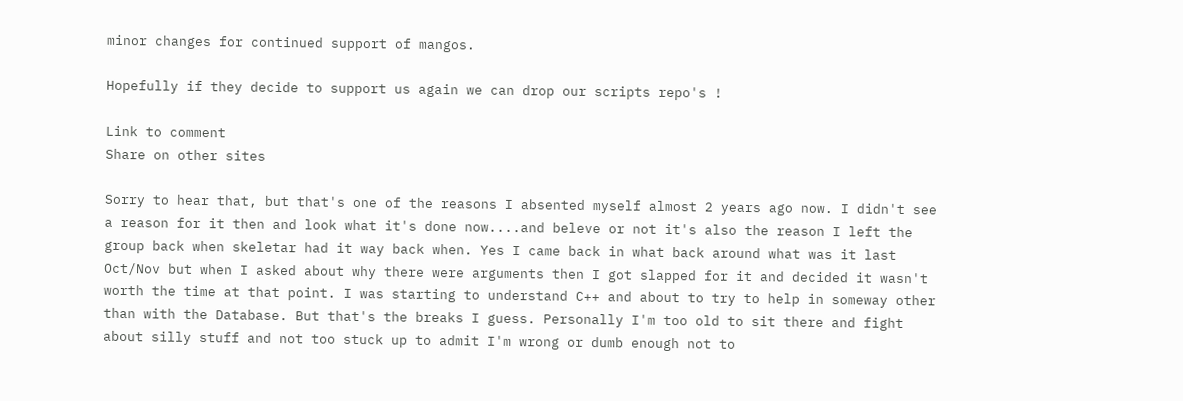minor changes for continued support of mangos.

Hopefully if they decide to support us again we can drop our scripts repo's !

Link to comment
Share on other sites

Sorry to hear that, but that's one of the reasons I absented myself almost 2 years ago now. I didn't see a reason for it then and look what it's done now....and beleve or not it's also the reason I left the group back when skeletar had it way back when. Yes I came back in what back around what was it last Oct/Nov but when I asked about why there were arguments then I got slapped for it and decided it wasn't worth the time at that point. I was starting to understand C++ and about to try to help in someway other than with the Database. But that's the breaks I guess. Personally I'm too old to sit there and fight about silly stuff and not too stuck up to admit I'm wrong or dumb enough not to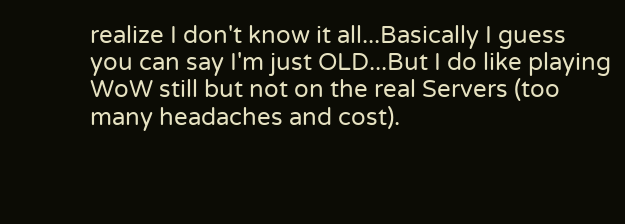realize I don't know it all...Basically I guess you can say I'm just OLD...But I do like playing WoW still but not on the real Servers (too many headaches and cost).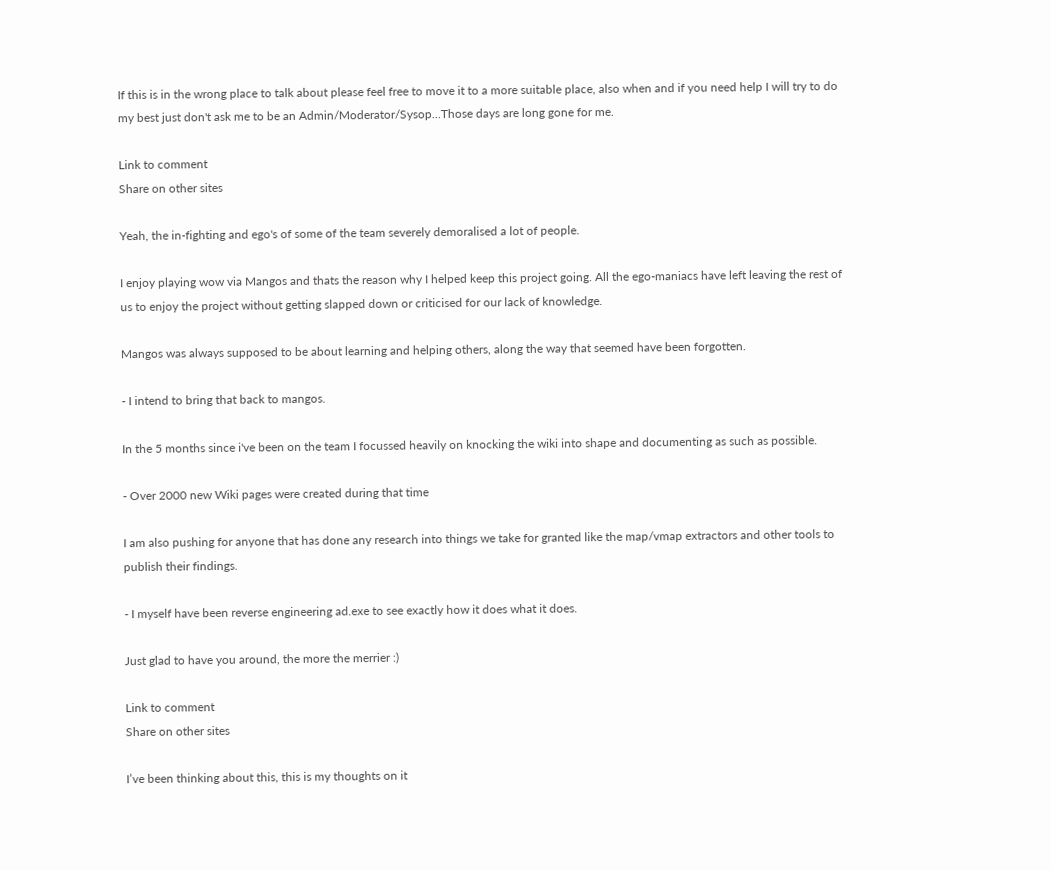If this is in the wrong place to talk about please feel free to move it to a more suitable place, also when and if you need help I will try to do my best just don't ask me to be an Admin/Moderator/Sysop...Those days are long gone for me.

Link to comment
Share on other sites

Yeah, the in-fighting and ego's of some of the team severely demoralised a lot of people.

I enjoy playing wow via Mangos and thats the reason why I helped keep this project going. All the ego-maniacs have left leaving the rest of us to enjoy the project without getting slapped down or criticised for our lack of knowledge.

Mangos was always supposed to be about learning and helping others, along the way that seemed have been forgotten.

- I intend to bring that back to mangos.

In the 5 months since i've been on the team I focussed heavily on knocking the wiki into shape and documenting as such as possible.

- Over 2000 new Wiki pages were created during that time

I am also pushing for anyone that has done any research into things we take for granted like the map/vmap extractors and other tools to publish their findings.

- I myself have been reverse engineering ad.exe to see exactly how it does what it does.

Just glad to have you around, the more the merrier :)

Link to comment
Share on other sites

I’ve been thinking about this, this is my thoughts on it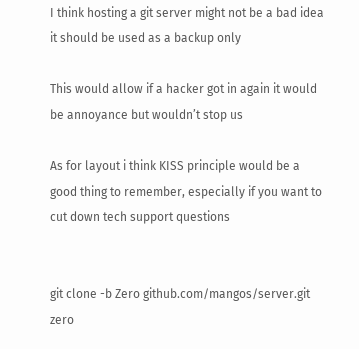I think hosting a git server might not be a bad idea it should be used as a backup only

This would allow if a hacker got in again it would be annoyance but wouldn’t stop us

As for layout i think KISS principle would be a good thing to remember, especially if you want to cut down tech support questions


git clone -b Zero github.com/mangos/server.git zero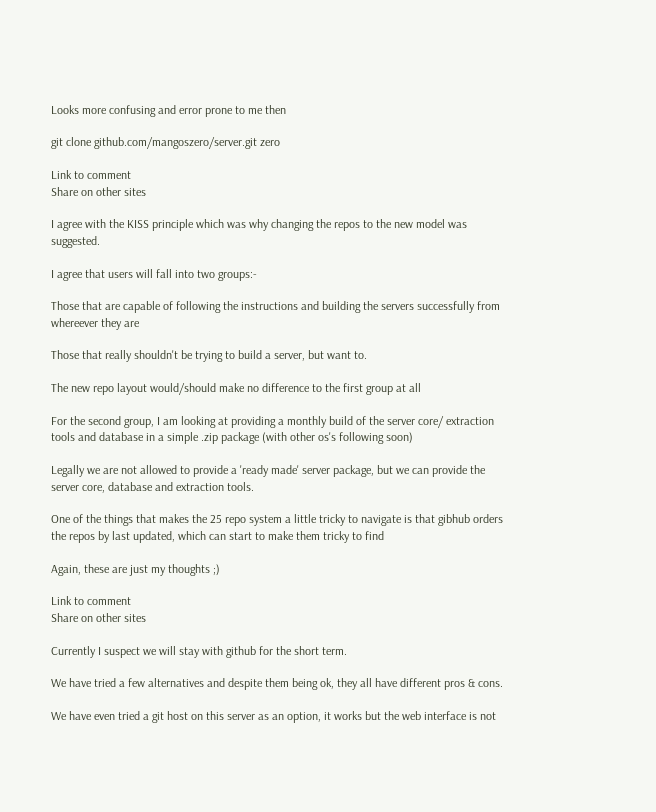Looks more confusing and error prone to me then

git clone github.com/mangoszero/server.git zero

Link to comment
Share on other sites

I agree with the KISS principle which was why changing the repos to the new model was suggested.

I agree that users will fall into two groups:-

Those that are capable of following the instructions and building the servers successfully from whereever they are

Those that really shouldn't be trying to build a server, but want to.

The new repo layout would/should make no difference to the first group at all

For the second group, I am looking at providing a monthly build of the server core/ extraction tools and database in a simple .zip package (with other os's following soon)

Legally we are not allowed to provide a 'ready made' server package, but we can provide the server core, database and extraction tools.

One of the things that makes the 25 repo system a little tricky to navigate is that gibhub orders the repos by last updated, which can start to make them tricky to find

Again, these are just my thoughts ;)

Link to comment
Share on other sites

Currently I suspect we will stay with github for the short term.

We have tried a few alternatives and despite them being ok, they all have different pros & cons.

We have even tried a git host on this server as an option, it works but the web interface is not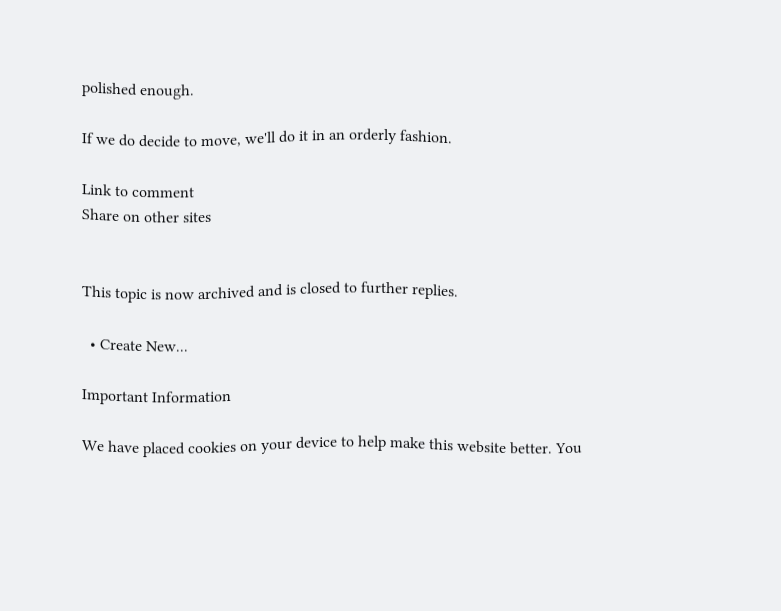polished enough.

If we do decide to move, we'll do it in an orderly fashion.

Link to comment
Share on other sites


This topic is now archived and is closed to further replies.

  • Create New...

Important Information

We have placed cookies on your device to help make this website better. You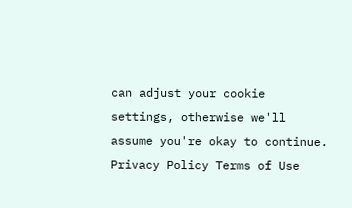can adjust your cookie settings, otherwise we'll assume you're okay to continue. Privacy Policy Terms of Use